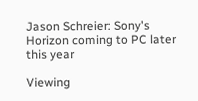Jason Schreier: Sony's Horizon coming to PC later this year

Viewing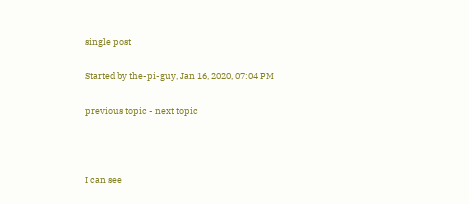single post

Started by the-pi-guy, Jan 16, 2020, 07:04 PM

previous topic - next topic



I can see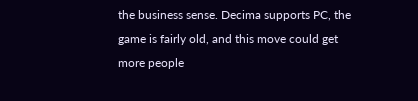the business sense. Decima supports PC, the game is fairly old, and this move could get more people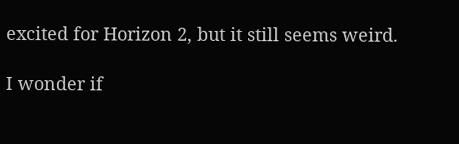excited for Horizon 2, but it still seems weird.

I wonder if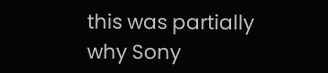this was partially why Sony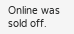Online was sold off.